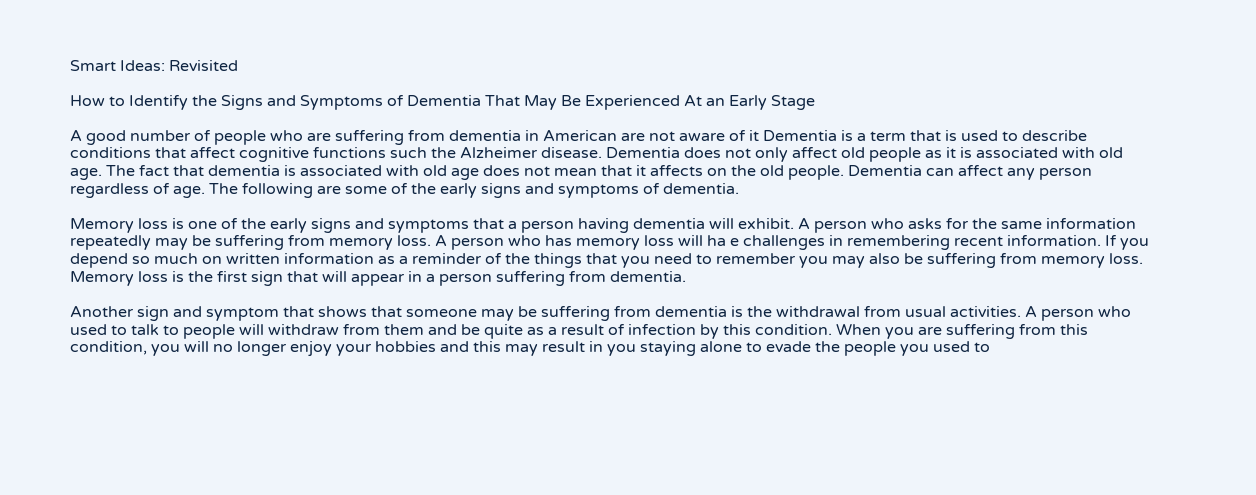Smart Ideas: Revisited

How to Identify the Signs and Symptoms of Dementia That May Be Experienced At an Early Stage

A good number of people who are suffering from dementia in American are not aware of it Dementia is a term that is used to describe conditions that affect cognitive functions such the Alzheimer disease. Dementia does not only affect old people as it is associated with old age. The fact that dementia is associated with old age does not mean that it affects on the old people. Dementia can affect any person regardless of age. The following are some of the early signs and symptoms of dementia.

Memory loss is one of the early signs and symptoms that a person having dementia will exhibit. A person who asks for the same information repeatedly may be suffering from memory loss. A person who has memory loss will ha e challenges in remembering recent information. If you depend so much on written information as a reminder of the things that you need to remember you may also be suffering from memory loss. Memory loss is the first sign that will appear in a person suffering from dementia.

Another sign and symptom that shows that someone may be suffering from dementia is the withdrawal from usual activities. A person who used to talk to people will withdraw from them and be quite as a result of infection by this condition. When you are suffering from this condition, you will no longer enjoy your hobbies and this may result in you staying alone to evade the people you used to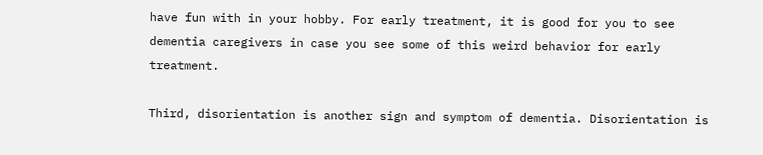have fun with in your hobby. For early treatment, it is good for you to see dementia caregivers in case you see some of this weird behavior for early treatment.

Third, disorientation is another sign and symptom of dementia. Disorientation is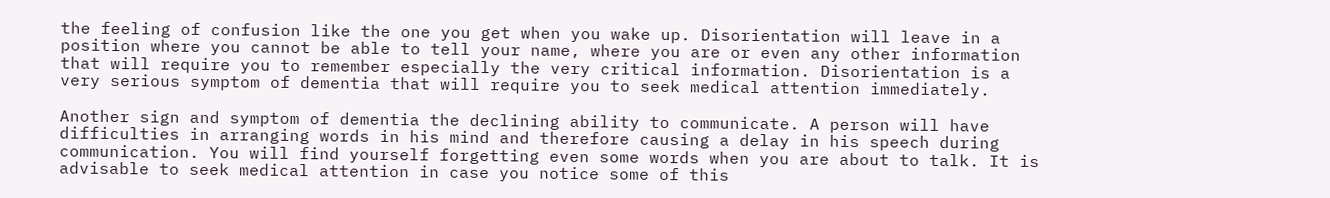the feeling of confusion like the one you get when you wake up. Disorientation will leave in a position where you cannot be able to tell your name, where you are or even any other information that will require you to remember especially the very critical information. Disorientation is a very serious symptom of dementia that will require you to seek medical attention immediately.

Another sign and symptom of dementia the declining ability to communicate. A person will have difficulties in arranging words in his mind and therefore causing a delay in his speech during communication. You will find yourself forgetting even some words when you are about to talk. It is advisable to seek medical attention in case you notice some of this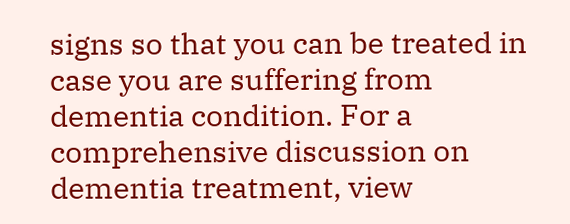signs so that you can be treated in case you are suffering from dementia condition. For a comprehensive discussion on dementia treatment, view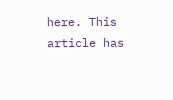here. This article has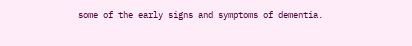some of the early signs and symptoms of dementia.